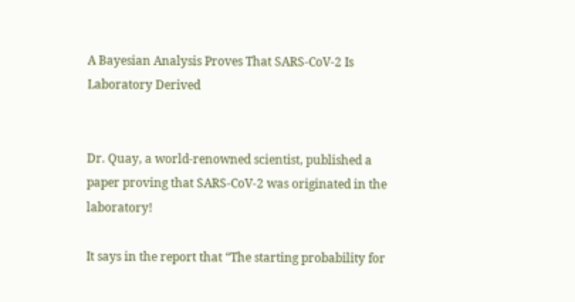A Bayesian Analysis Proves That SARS-CoV-2 Is Laboratory Derived


Dr. Quay, a world-renowned scientist, published a paper proving that SARS-CoV-2 was originated in the laboratory!

It says in the report that “The starting probability for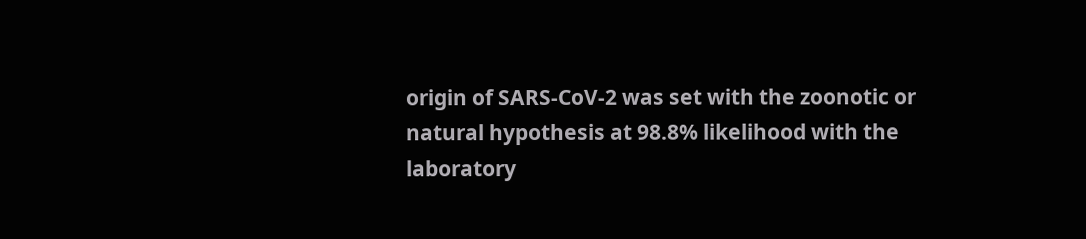origin of SARS-CoV-2 was set with the zoonotic or natural hypothesis at 98.8% likelihood with the laboratory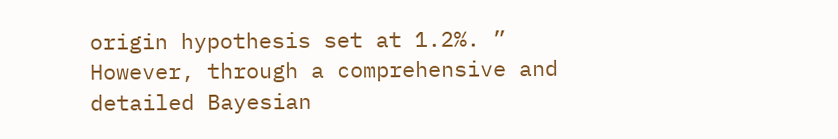origin hypothesis set at 1.2%. ” However, through a comprehensive and detailed Bayesian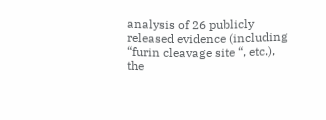analysis of 26 publicly released evidence (including “furin cleavage site “, etc.), the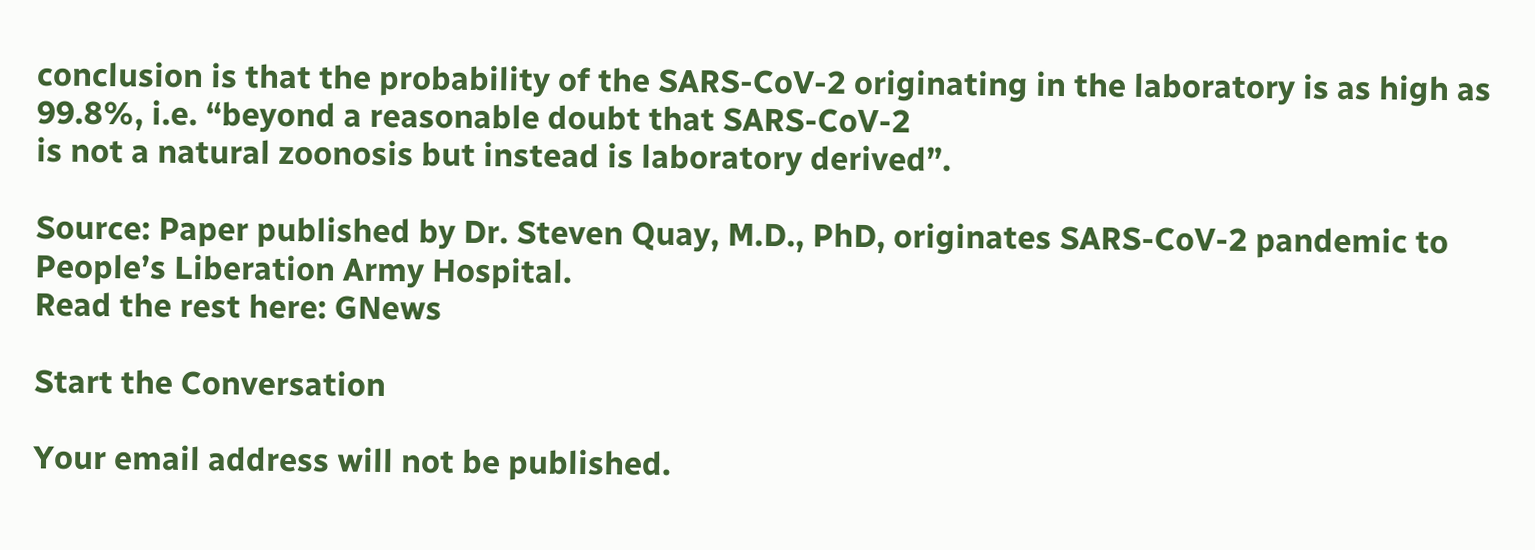conclusion is that the probability of the SARS-CoV-2 originating in the laboratory is as high as 99.8%, i.e. “beyond a reasonable doubt that SARS-CoV-2
is not a natural zoonosis but instead is laboratory derived”.

Source: Paper published by Dr. Steven Quay, M.D., PhD, originates SARS-CoV-2 pandemic to People’s Liberation Army Hospital.
Read the rest here: GNews

Start the Conversation

Your email address will not be published.